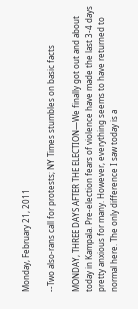Monday, February 21, 2011

--Two also-rans call for protests; NY Times stumbles on basic facts

MONDAY, THREE DAYS AFTER THE ELECTION—We finally got out and about today in Kampala. Pre-election fears of violence have made the last 3-4 days pretty anxious for many. However, everything seems to have returned to normal here. The only difference I saw today is a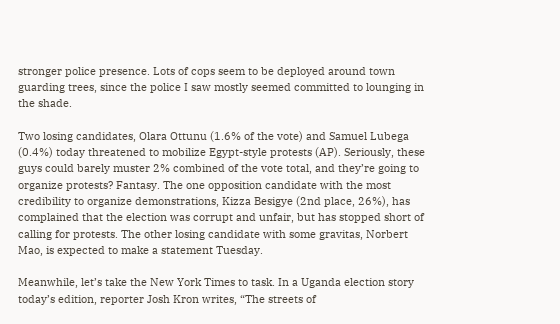stronger police presence. Lots of cops seem to be deployed around town guarding trees, since the police I saw mostly seemed committed to lounging in the shade.

Two losing candidates, Olara Ottunu (1.6% of the vote) and Samuel Lubega (0.4%) today threatened to mobilize Egypt-style protests (AP). Seriously, these guys could barely muster 2% combined of the vote total, and they’re going to organize protests? Fantasy. The one opposition candidate with the most credibility to organize demonstrations, Kizza Besigye (2nd place, 26%), has complained that the election was corrupt and unfair, but has stopped short of calling for protests. The other losing candidate with some gravitas, Norbert Mao, is expected to make a statement Tuesday.

Meanwhile, let’s take the New York Times to task. In a Uganda election story today’s edition, reporter Josh Kron writes, “The streets of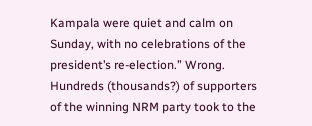Kampala were quiet and calm on Sunday, with no celebrations of the president’s re-election.” Wrong. Hundreds (thousands?) of supporters of the winning NRM party took to the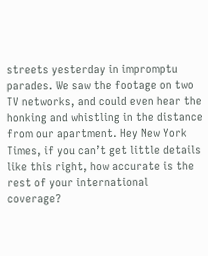streets yesterday in impromptu parades. We saw the footage on two TV networks, and could even hear the honking and whistling in the distance from our apartment. Hey New York Times, if you can’t get little details like this right, how accurate is the rest of your international coverage?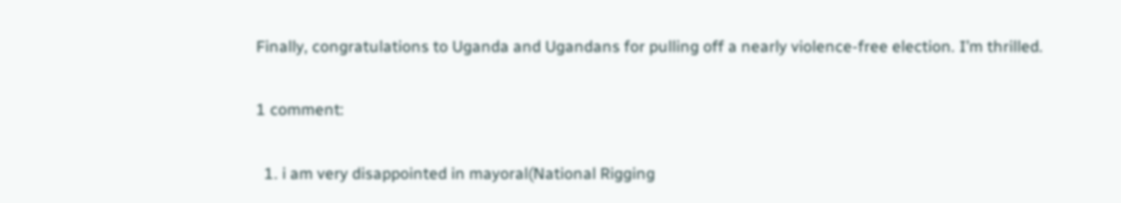Finally, congratulations to Uganda and Ugandans for pulling off a nearly violence-free election. I’m thrilled.

1 comment:

  1. i am very disappointed in mayoral(National Rigging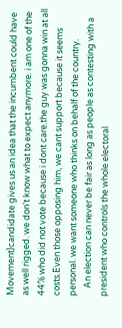Movement)candidate gives us an idea that the incumbent could have as well rigged. we don't know what to expect anymore. i am one of the 44% who did not vote because i dont care.the guy was gonna win at all costs.Even those opposing him, we cant support because it seems personal. we want someone who thinks on behalf of the country.
    An election can never be fair as long as people as contesting with a president who controls the whole electoral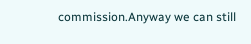commission.Anyway we can still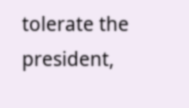tolerate the president,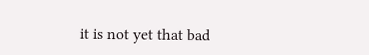it is not yet that bad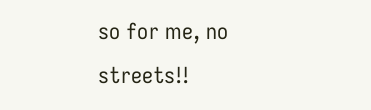so for me, no streets!!